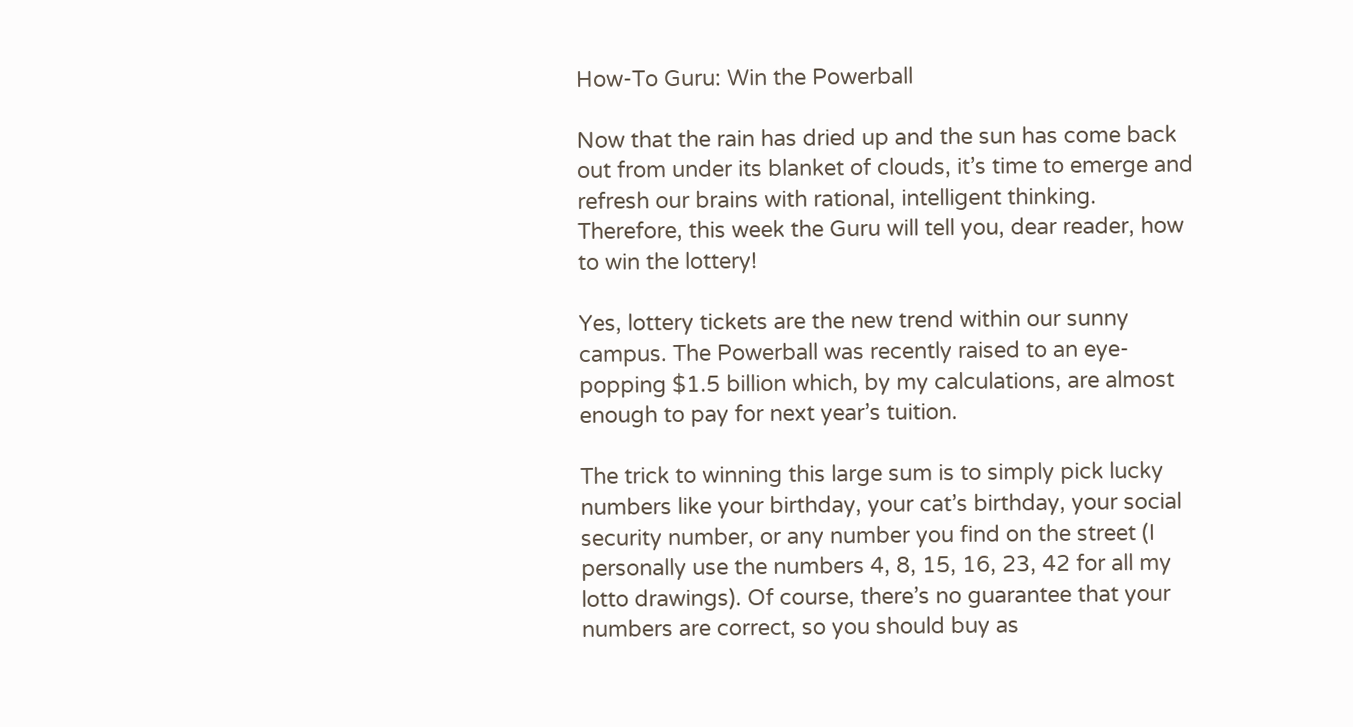How-To Guru: Win the Powerball

Now that the rain has dried up and the sun has come back out from under its blanket of clouds, it’s time to emerge and refresh our brains with rational, intelligent thinking. Therefore, this week the Guru will tell you, dear reader, how to win the lottery!

Yes, lottery tickets are the new trend within our sunny campus. The Powerball was recently raised to an eye-popping $1.5 billion which, by my calculations, are almost enough to pay for next year’s tuition.

The trick to winning this large sum is to simply pick lucky numbers like your birthday, your cat’s birthday, your social security number, or any number you find on the street (I personally use the numbers 4, 8, 15, 16, 23, 42 for all my lotto drawings). Of course, there’s no guarantee that your numbers are correct, so you should buy as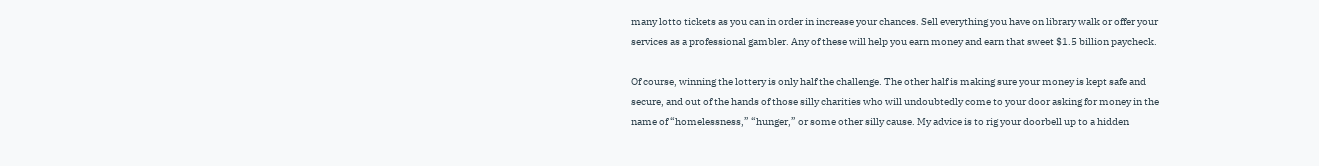many lotto tickets as you can in order in increase your chances. Sell everything you have on library walk or offer your services as a professional gambler. Any of these will help you earn money and earn that sweet $1.5 billion paycheck.

Of course, winning the lottery is only half the challenge. The other half is making sure your money is kept safe and secure, and out of the hands of those silly charities who will undoubtedly come to your door asking for money in the name of “homelessness,” “hunger,” or some other silly cause. My advice is to rig your doorbell up to a hidden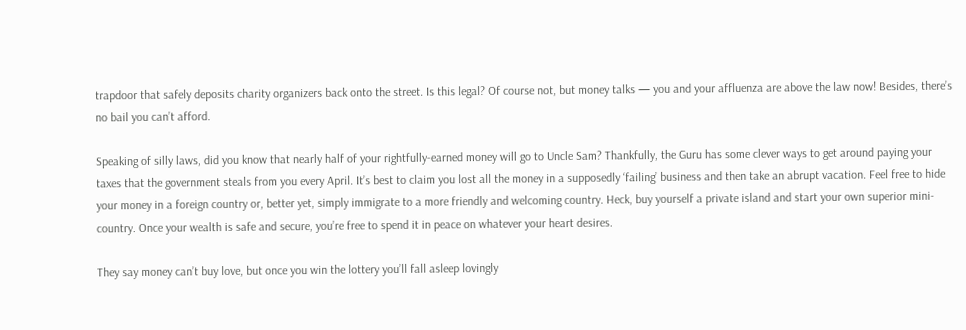trapdoor that safely deposits charity organizers back onto the street. Is this legal? Of course not, but money talks — you and your affluenza are above the law now! Besides, there’s no bail you can’t afford.

Speaking of silly laws, did you know that nearly half of your rightfully-earned money will go to Uncle Sam? Thankfully, the Guru has some clever ways to get around paying your taxes that the government steals from you every April. It’s best to claim you lost all the money in a supposedly ‘failing’ business and then take an abrupt vacation. Feel free to hide your money in a foreign country or, better yet, simply immigrate to a more friendly and welcoming country. Heck, buy yourself a private island and start your own superior mini-country. Once your wealth is safe and secure, you’re free to spend it in peace on whatever your heart desires.

They say money can’t buy love, but once you win the lottery you’ll fall asleep lovingly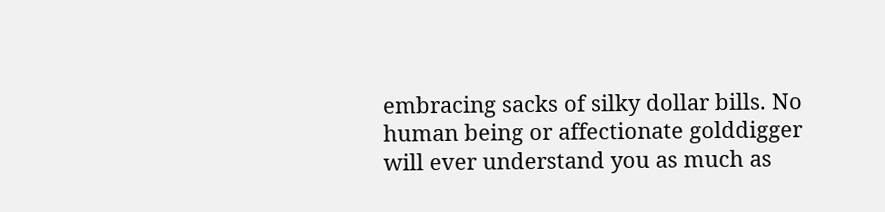embracing sacks of silky dollar bills. No human being or affectionate golddigger will ever understand you as much as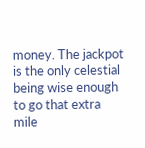money. The jackpot is the only celestial being wise enough to go that extra mile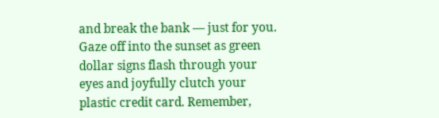and break the bank — just for you. Gaze off into the sunset as green dollar signs flash through your eyes and joyfully clutch your plastic credit card. Remember,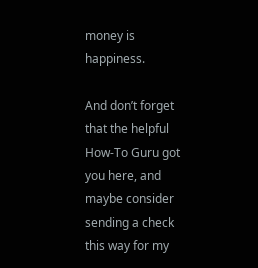money is happiness.

And don’t forget that the helpful How-To Guru got you here, and maybe consider sending a check this way for my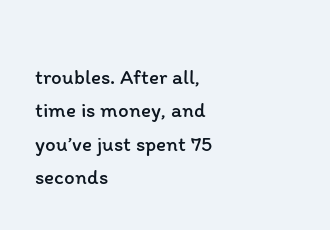troubles. After all, time is money, and you’ve just spent 75 seconds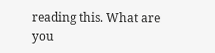reading this. What are you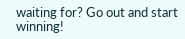waiting for? Go out and start winning!